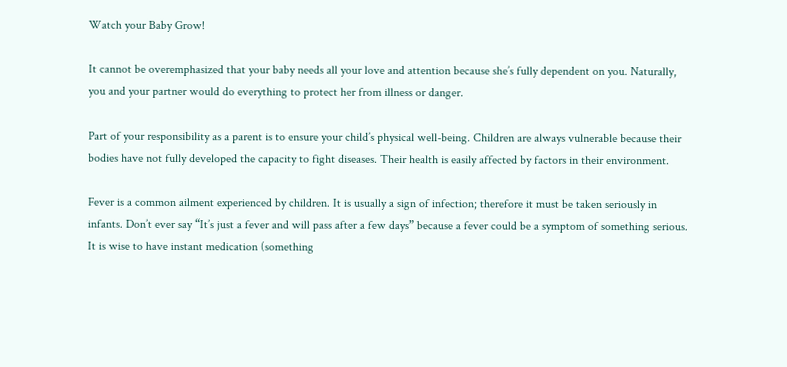Watch your Baby Grow!

It cannot be overemphasized that your baby needs all your love and attention because she’s fully dependent on you. Naturally, you and your partner would do everything to protect her from illness or danger.

Part of your responsibility as a parent is to ensure your child’s physical well-being. Children are always vulnerable because their bodies have not fully developed the capacity to fight diseases. Their health is easily affected by factors in their environment.

Fever is a common ailment experienced by children. It is usually a sign of infection; therefore it must be taken seriously in infants. Don’t ever say “It’s just a fever and will pass after a few days” because a fever could be a symptom of something serious. It is wise to have instant medication (something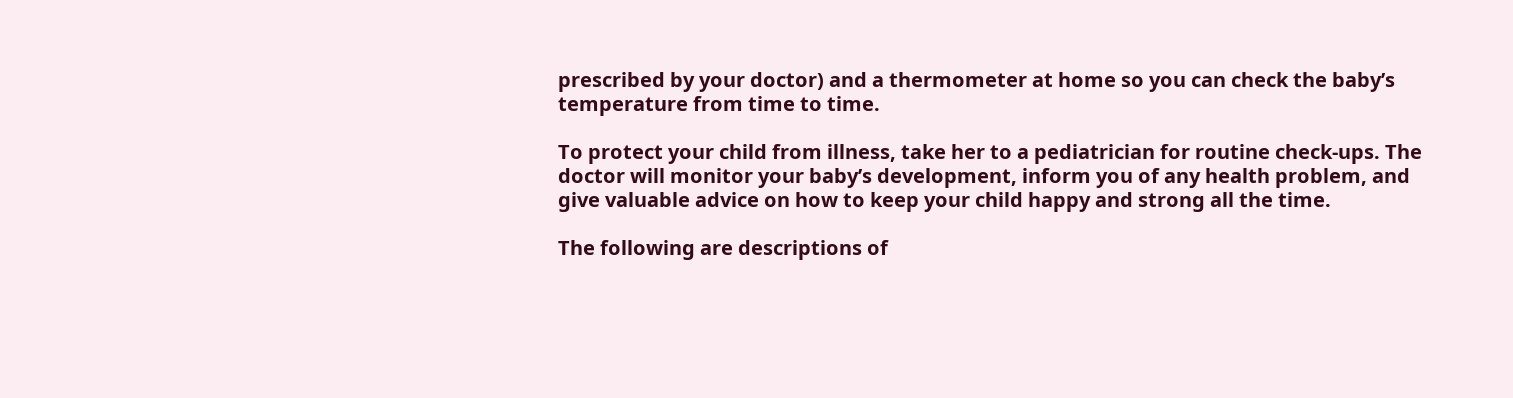prescribed by your doctor) and a thermometer at home so you can check the baby’s temperature from time to time.

To protect your child from illness, take her to a pediatrician for routine check-ups. The doctor will monitor your baby’s development, inform you of any health problem, and give valuable advice on how to keep your child happy and strong all the time.

The following are descriptions of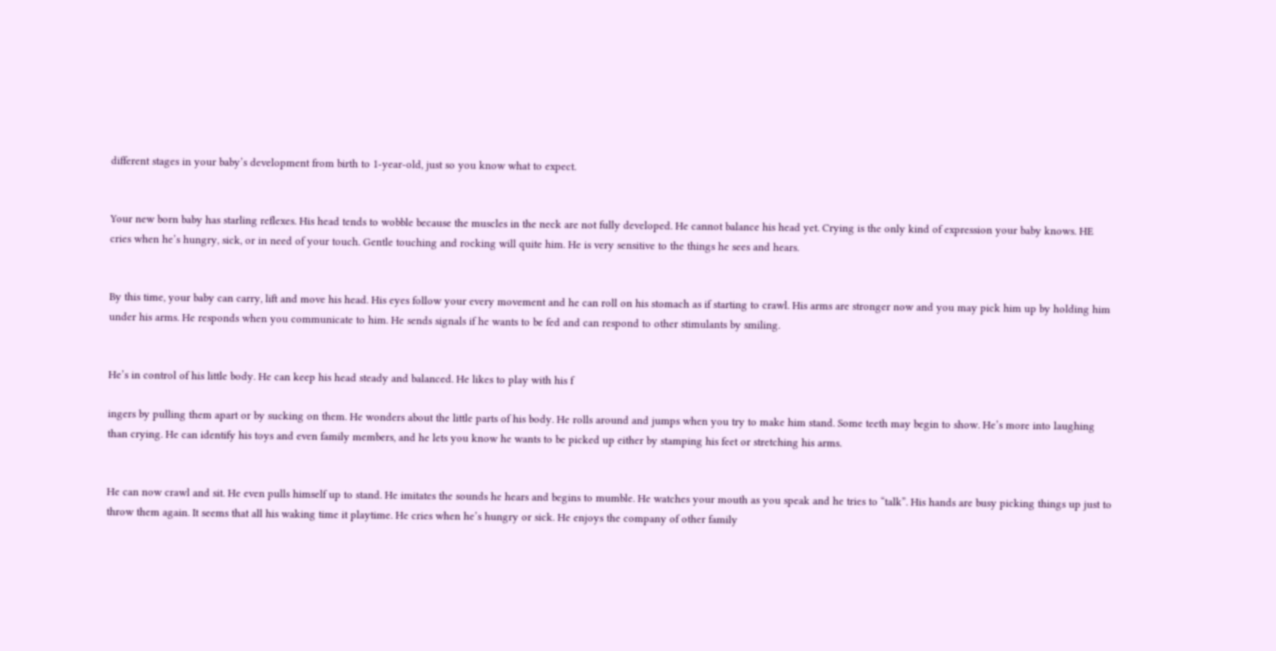different stages in your baby’s development from birth to 1-year-old, just so you know what to expect.


Your new born baby has starling reflexes. His head tends to wobble because the muscles in the neck are not fully developed. He cannot balance his head yet. Crying is the only kind of expression your baby knows. HE cries when he’s hungry, sick, or in need of your touch. Gentle touching and rocking will quite him. He is very sensitive to the things he sees and hears.


By this time, your baby can carry, lift and move his head. His eyes follow your every movement and he can roll on his stomach as if starting to crawl. His arms are stronger now and you may pick him up by holding him under his arms. He responds when you communicate to him. He sends signals if he wants to be fed and can respond to other stimulants by smiling.


He’s in control of his little body. He can keep his head steady and balanced. He likes to play with his f

ingers by pulling them apart or by sucking on them. He wonders about the little parts of his body. He rolls around and jumps when you try to make him stand. Some teeth may begin to show. He’s more into laughing than crying. He can identify his toys and even family members, and he lets you know he wants to be picked up either by stamping his feet or stretching his arms.


He can now crawl and sit. He even pulls himself up to stand. He imitates the sounds he hears and begins to mumble. He watches your mouth as you speak and he tries to “talk”. His hands are busy picking things up just to throw them again. It seems that all his waking time it playtime. He cries when he’s hungry or sick. He enjoys the company of other family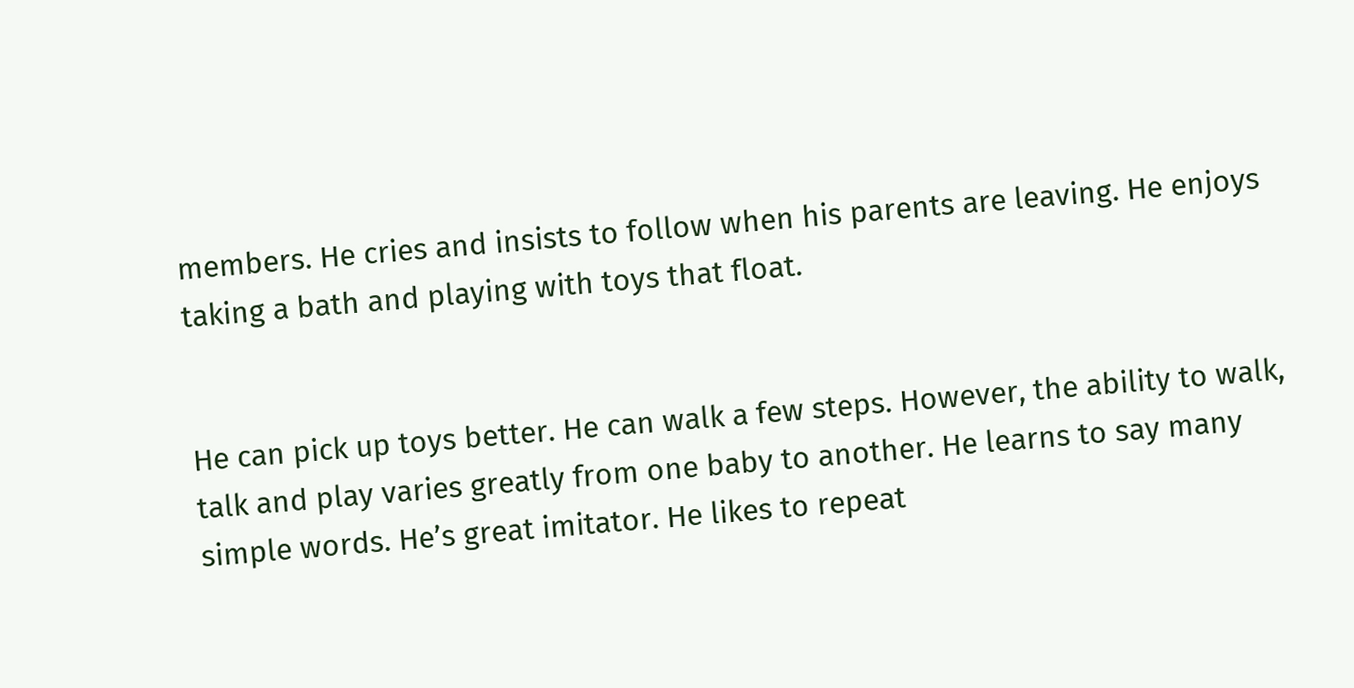members. He cries and insists to follow when his parents are leaving. He enjoys taking a bath and playing with toys that float.


He can pick up toys better. He can walk a few steps. However, the ability to walk, talk and play varies greatly from one baby to another. He learns to say many simple words. He’s great imitator. He likes to repeat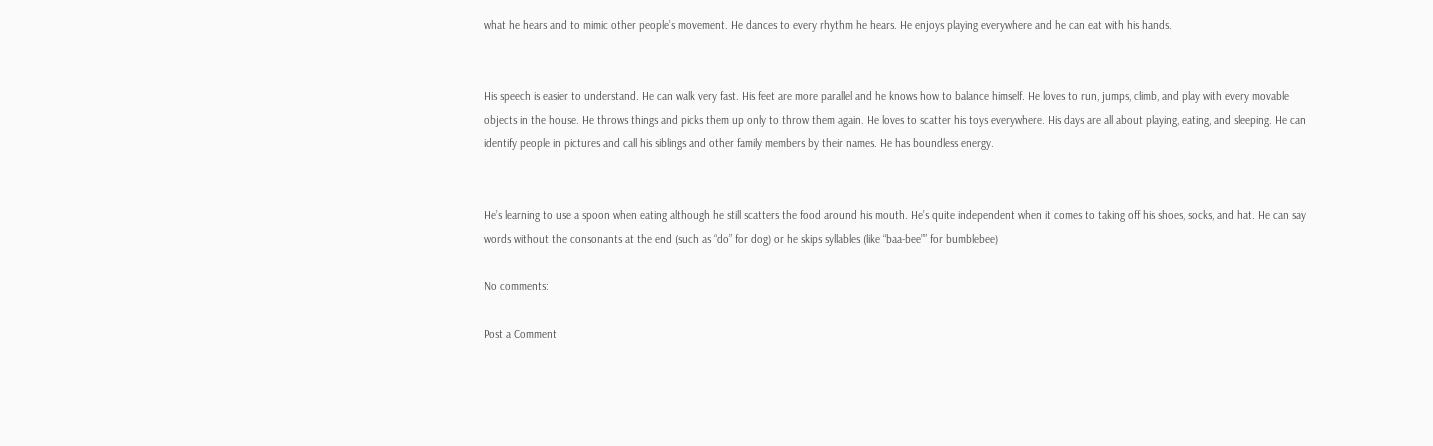what he hears and to mimic other people’s movement. He dances to every rhythm he hears. He enjoys playing everywhere and he can eat with his hands.


His speech is easier to understand. He can walk very fast. His feet are more parallel and he knows how to balance himself. He loves to run, jumps, climb, and play with every movable objects in the house. He throws things and picks them up only to throw them again. He loves to scatter his toys everywhere. His days are all about playing, eating, and sleeping. He can identify people in pictures and call his siblings and other family members by their names. He has boundless energy.


He’s learning to use a spoon when eating although he still scatters the food around his mouth. He’s quite independent when it comes to taking off his shoes, socks, and hat. He can say words without the consonants at the end (such as “do” for dog) or he skips syllables (like “baa-bee”” for bumblebee)

No comments:

Post a Comment